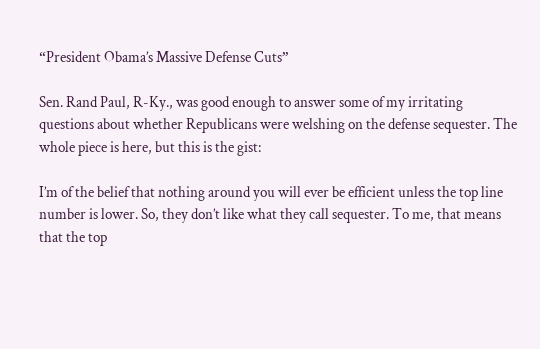“President Obama’s Massive Defense Cuts”

Sen. Rand Paul, R-Ky., was good enough to answer some of my irritating questions about whether Republicans were welshing on the defense sequester. The whole piece is here, but this is the gist:

I’m of the belief that nothing around you will ever be efficient unless the top line number is lower. So, they don’t like what they call sequester. To me, that means that the top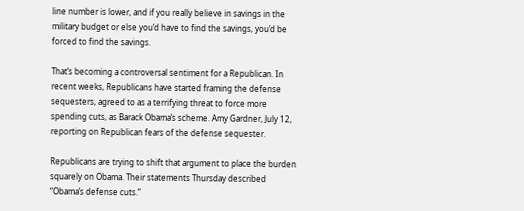line number is lower, and if you really believe in savings in the military budget or else you’d have to find the savings, you’d be forced to find the savings.

That’s becoming a controversal sentiment for a Republican. In recent weeks, Republicans have started framing the defense sequesters, agreed to as a terrifying threat to force more spending cuts, as Barack Obama’s scheme. Amy Gardner, July 12, reporting on Republican fears of the defense sequester.

Republicans are trying to shift that argument to place the burden squarely on Obama. Their statements Thursday described “Obama’s defense cuts.”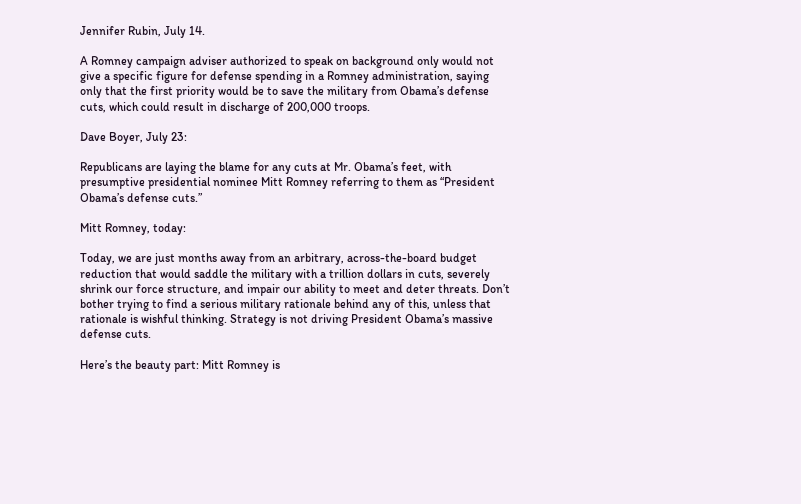Jennifer Rubin, July 14.

A Romney campaign adviser authorized to speak on background only would not give a specific figure for defense spending in a Romney administration, saying only that the first priority would be to save the military from Obama’s defense cuts, which could result in discharge of 200,000 troops.

Dave Boyer, July 23:

Republicans are laying the blame for any cuts at Mr. Obama’s feet, with presumptive presidential nominee Mitt Romney referring to them as “President Obama’s defense cuts.”

Mitt Romney, today:

Today, we are just months away from an arbitrary, across-the-board budget reduction that would saddle the military with a trillion dollars in cuts, severely shrink our force structure, and impair our ability to meet and deter threats. Don’t bother trying to find a serious military rationale behind any of this, unless that rationale is wishful thinking. Strategy is not driving President Obama’s massive defense cuts.

Here’s the beauty part: Mitt Romney is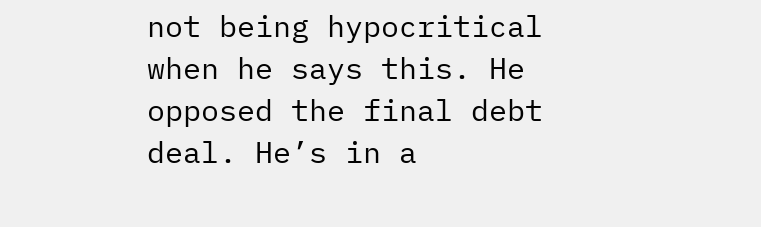not being hypocritical when he says this. He opposed the final debt deal. He’s in a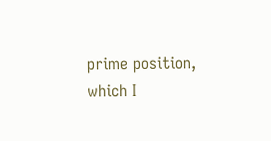prime position, which I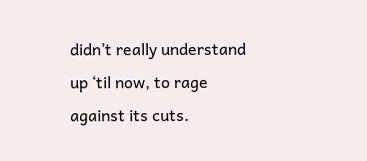didn’t really understand up ‘til now, to rage against its cuts.